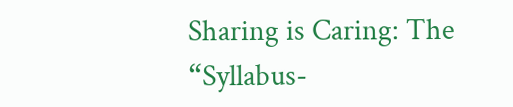Sharing is Caring: The “Syllabus-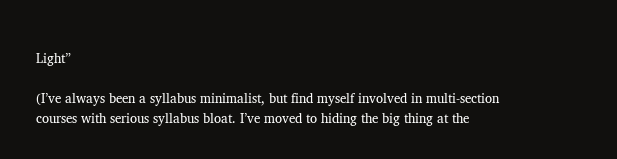Light”

(I’ve always been a syllabus minimalist, but find myself involved in multi-section courses with serious syllabus bloat. I’ve moved to hiding the big thing at the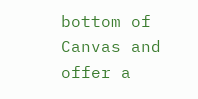bottom of Canvas and offer a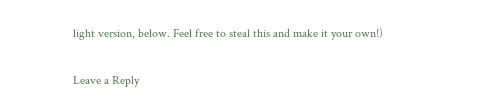light version, below. Feel free to steal this and make it your own!)

Leave a Reply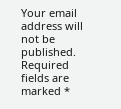Your email address will not be published. Required fields are marked *